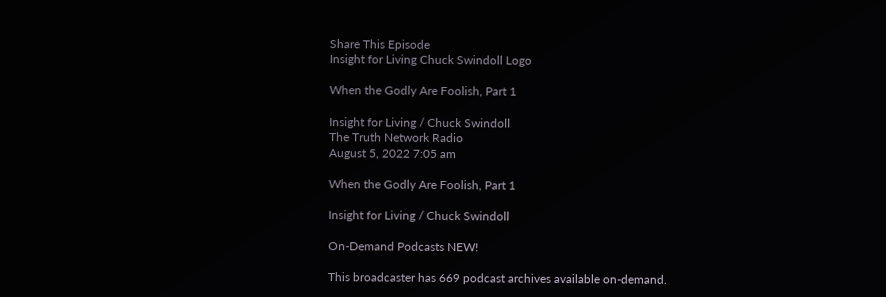Share This Episode
Insight for Living Chuck Swindoll Logo

When the Godly Are Foolish, Part 1

Insight for Living / Chuck Swindoll
The Truth Network Radio
August 5, 2022 7:05 am

When the Godly Are Foolish, Part 1

Insight for Living / Chuck Swindoll

On-Demand Podcasts NEW!

This broadcaster has 669 podcast archives available on-demand.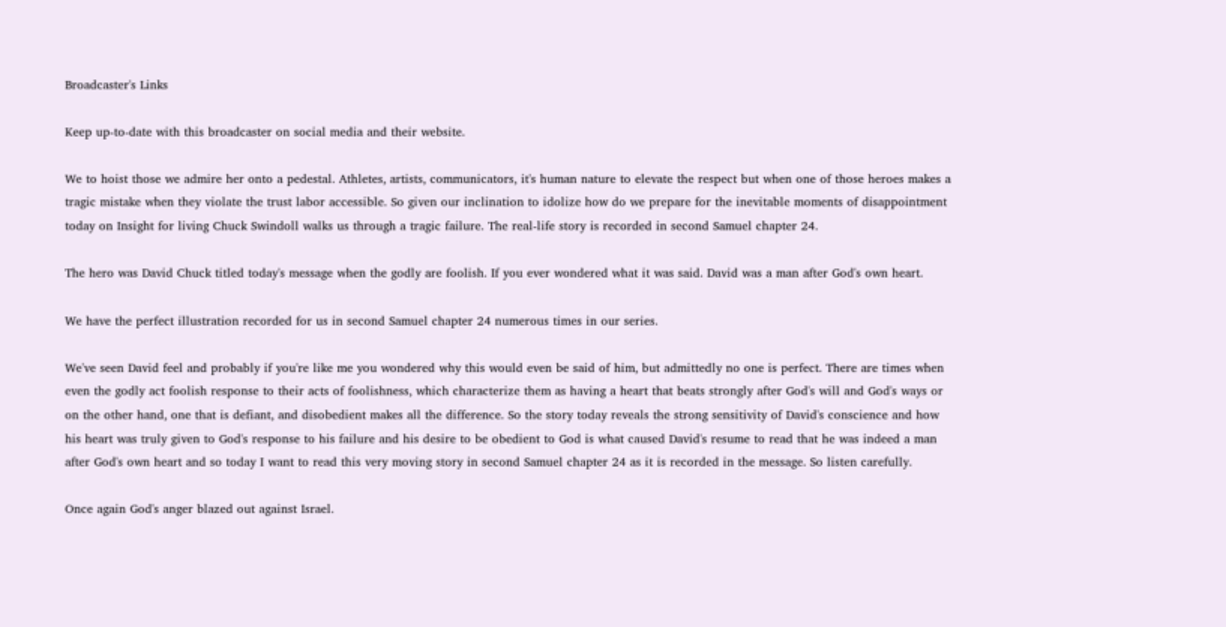Broadcaster's Links

Keep up-to-date with this broadcaster on social media and their website.

We to hoist those we admire her onto a pedestal. Athletes, artists, communicators, it's human nature to elevate the respect but when one of those heroes makes a tragic mistake when they violate the trust labor accessible. So given our inclination to idolize how do we prepare for the inevitable moments of disappointment today on Insight for living Chuck Swindoll walks us through a tragic failure. The real-life story is recorded in second Samuel chapter 24.

The hero was David Chuck titled today's message when the godly are foolish. If you ever wondered what it was said. David was a man after God's own heart.

We have the perfect illustration recorded for us in second Samuel chapter 24 numerous times in our series.

We've seen David feel and probably if you're like me you wondered why this would even be said of him, but admittedly no one is perfect. There are times when even the godly act foolish response to their acts of foolishness, which characterize them as having a heart that beats strongly after God's will and God's ways or on the other hand, one that is defiant, and disobedient makes all the difference. So the story today reveals the strong sensitivity of David's conscience and how his heart was truly given to God's response to his failure and his desire to be obedient to God is what caused David's resume to read that he was indeed a man after God's own heart and so today I want to read this very moving story in second Samuel chapter 24 as it is recorded in the message. So listen carefully.

Once again God's anger blazed out against Israel.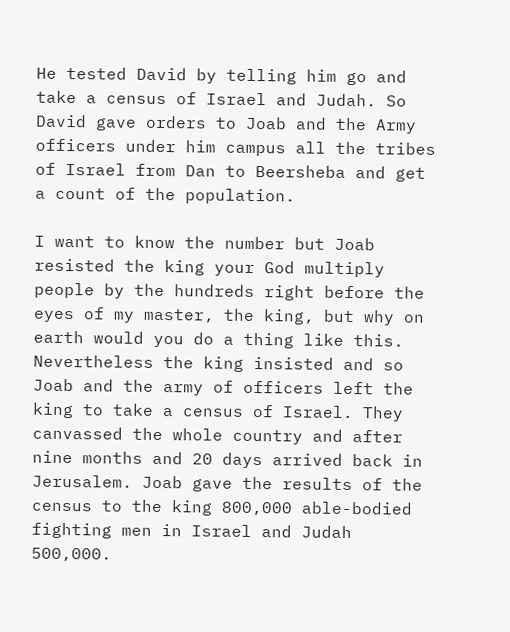He tested David by telling him go and take a census of Israel and Judah. So David gave orders to Joab and the Army officers under him campus all the tribes of Israel from Dan to Beersheba and get a count of the population.

I want to know the number but Joab resisted the king your God multiply people by the hundreds right before the eyes of my master, the king, but why on earth would you do a thing like this. Nevertheless the king insisted and so Joab and the army of officers left the king to take a census of Israel. They canvassed the whole country and after nine months and 20 days arrived back in Jerusalem. Joab gave the results of the census to the king 800,000 able-bodied fighting men in Israel and Judah 500,000.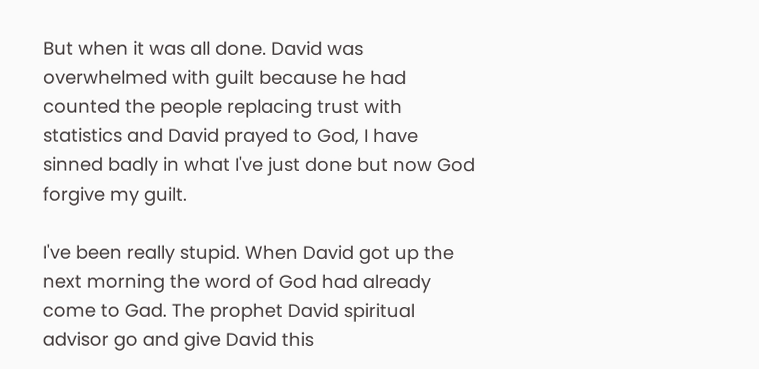But when it was all done. David was overwhelmed with guilt because he had counted the people replacing trust with statistics and David prayed to God, I have sinned badly in what I've just done but now God forgive my guilt.

I've been really stupid. When David got up the next morning the word of God had already come to Gad. The prophet David spiritual advisor go and give David this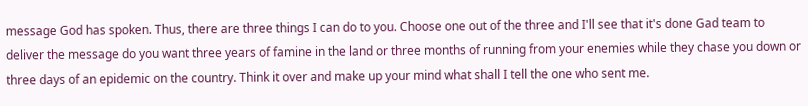message God has spoken. Thus, there are three things I can do to you. Choose one out of the three and I'll see that it's done Gad team to deliver the message do you want three years of famine in the land or three months of running from your enemies while they chase you down or three days of an epidemic on the country. Think it over and make up your mind what shall I tell the one who sent me.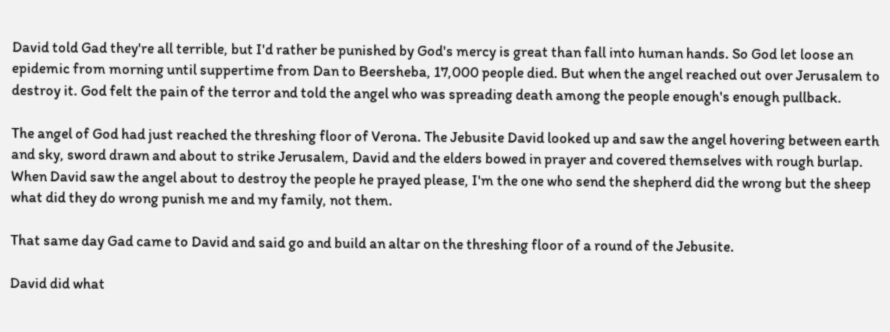David told Gad they're all terrible, but I'd rather be punished by God's mercy is great than fall into human hands. So God let loose an epidemic from morning until suppertime from Dan to Beersheba, 17,000 people died. But when the angel reached out over Jerusalem to destroy it. God felt the pain of the terror and told the angel who was spreading death among the people enough's enough pullback.

The angel of God had just reached the threshing floor of Verona. The Jebusite David looked up and saw the angel hovering between earth and sky, sword drawn and about to strike Jerusalem, David and the elders bowed in prayer and covered themselves with rough burlap. When David saw the angel about to destroy the people he prayed please, I'm the one who send the shepherd did the wrong but the sheep what did they do wrong punish me and my family, not them.

That same day Gad came to David and said go and build an altar on the threshing floor of a round of the Jebusite.

David did what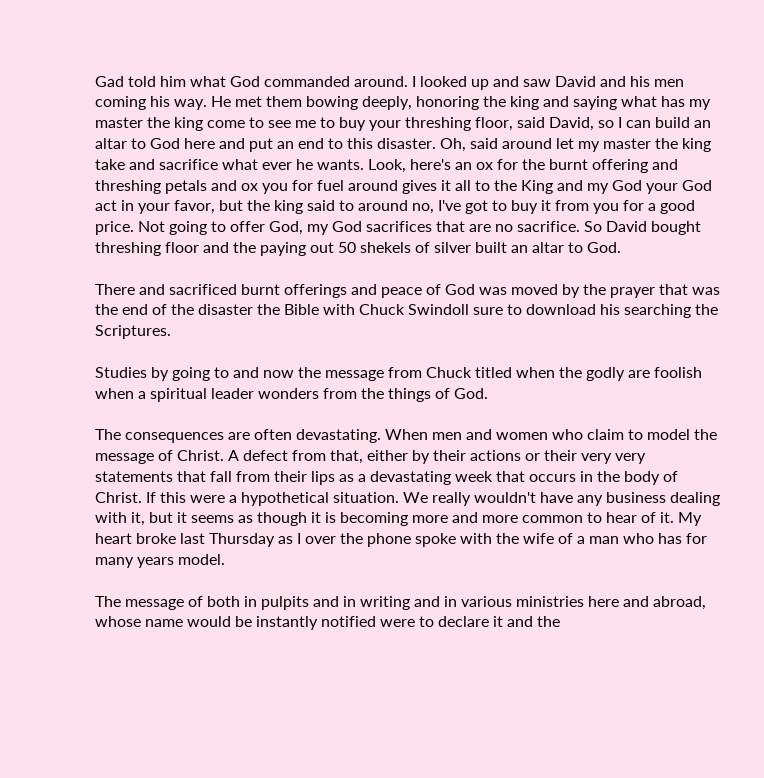Gad told him what God commanded around. I looked up and saw David and his men coming his way. He met them bowing deeply, honoring the king and saying what has my master the king come to see me to buy your threshing floor, said David, so I can build an altar to God here and put an end to this disaster. Oh, said around let my master the king take and sacrifice what ever he wants. Look, here's an ox for the burnt offering and threshing petals and ox you for fuel around gives it all to the King and my God your God act in your favor, but the king said to around no, I've got to buy it from you for a good price. Not going to offer God, my God sacrifices that are no sacrifice. So David bought threshing floor and the paying out 50 shekels of silver built an altar to God.

There and sacrificed burnt offerings and peace of God was moved by the prayer that was the end of the disaster the Bible with Chuck Swindoll sure to download his searching the Scriptures.

Studies by going to and now the message from Chuck titled when the godly are foolish when a spiritual leader wonders from the things of God.

The consequences are often devastating. When men and women who claim to model the message of Christ. A defect from that, either by their actions or their very very statements that fall from their lips as a devastating week that occurs in the body of Christ. If this were a hypothetical situation. We really wouldn't have any business dealing with it, but it seems as though it is becoming more and more common to hear of it. My heart broke last Thursday as I over the phone spoke with the wife of a man who has for many years model.

The message of both in pulpits and in writing and in various ministries here and abroad, whose name would be instantly notified were to declare it and the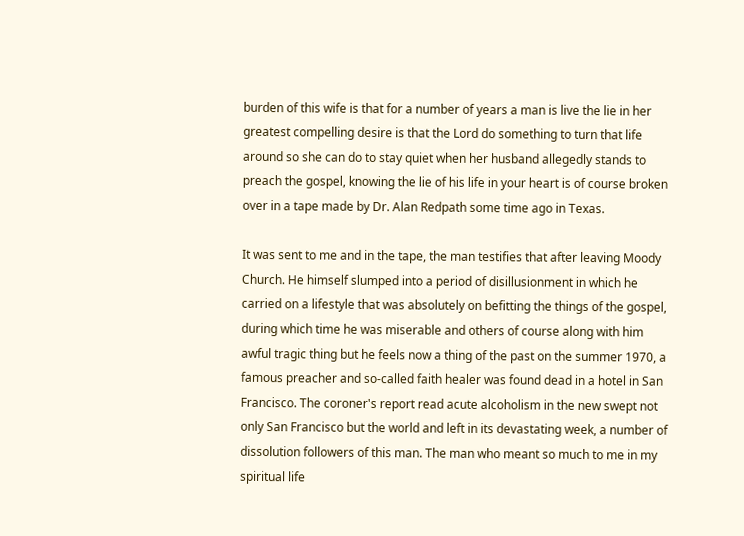burden of this wife is that for a number of years a man is live the lie in her greatest compelling desire is that the Lord do something to turn that life around so she can do to stay quiet when her husband allegedly stands to preach the gospel, knowing the lie of his life in your heart is of course broken over in a tape made by Dr. Alan Redpath some time ago in Texas.

It was sent to me and in the tape, the man testifies that after leaving Moody Church. He himself slumped into a period of disillusionment in which he carried on a lifestyle that was absolutely on befitting the things of the gospel, during which time he was miserable and others of course along with him awful tragic thing but he feels now a thing of the past on the summer 1970, a famous preacher and so-called faith healer was found dead in a hotel in San Francisco. The coroner's report read acute alcoholism in the new swept not only San Francisco but the world and left in its devastating week, a number of dissolution followers of this man. The man who meant so much to me in my spiritual life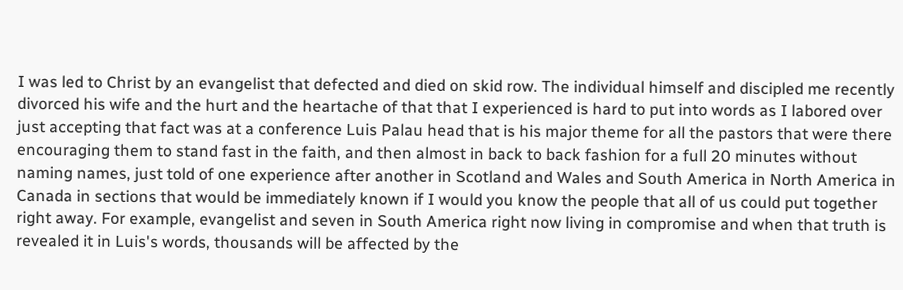I was led to Christ by an evangelist that defected and died on skid row. The individual himself and discipled me recently divorced his wife and the hurt and the heartache of that that I experienced is hard to put into words as I labored over just accepting that fact was at a conference Luis Palau head that is his major theme for all the pastors that were there encouraging them to stand fast in the faith, and then almost in back to back fashion for a full 20 minutes without naming names, just told of one experience after another in Scotland and Wales and South America in North America in Canada in sections that would be immediately known if I would you know the people that all of us could put together right away. For example, evangelist and seven in South America right now living in compromise and when that truth is revealed it in Luis's words, thousands will be affected by the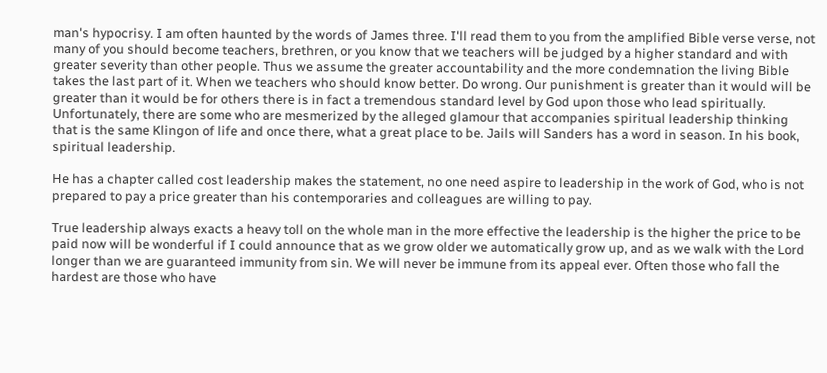man's hypocrisy. I am often haunted by the words of James three. I'll read them to you from the amplified Bible verse verse, not many of you should become teachers, brethren, or you know that we teachers will be judged by a higher standard and with greater severity than other people. Thus we assume the greater accountability and the more condemnation the living Bible takes the last part of it. When we teachers who should know better. Do wrong. Our punishment is greater than it would will be greater than it would be for others there is in fact a tremendous standard level by God upon those who lead spiritually. Unfortunately, there are some who are mesmerized by the alleged glamour that accompanies spiritual leadership thinking that is the same Klingon of life and once there, what a great place to be. Jails will Sanders has a word in season. In his book, spiritual leadership.

He has a chapter called cost leadership makes the statement, no one need aspire to leadership in the work of God, who is not prepared to pay a price greater than his contemporaries and colleagues are willing to pay.

True leadership always exacts a heavy toll on the whole man in the more effective the leadership is the higher the price to be paid now will be wonderful if I could announce that as we grow older we automatically grow up, and as we walk with the Lord longer than we are guaranteed immunity from sin. We will never be immune from its appeal ever. Often those who fall the hardest are those who have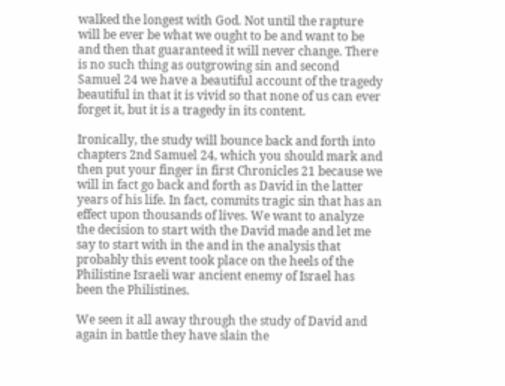walked the longest with God. Not until the rapture will be ever be what we ought to be and want to be and then that guaranteed it will never change. There is no such thing as outgrowing sin and second Samuel 24 we have a beautiful account of the tragedy beautiful in that it is vivid so that none of us can ever forget it, but it is a tragedy in its content.

Ironically, the study will bounce back and forth into chapters 2nd Samuel 24, which you should mark and then put your finger in first Chronicles 21 because we will in fact go back and forth as David in the latter years of his life. In fact, commits tragic sin that has an effect upon thousands of lives. We want to analyze the decision to start with the David made and let me say to start with in the and in the analysis that probably this event took place on the heels of the Philistine Israeli war ancient enemy of Israel has been the Philistines.

We seen it all away through the study of David and again in battle they have slain the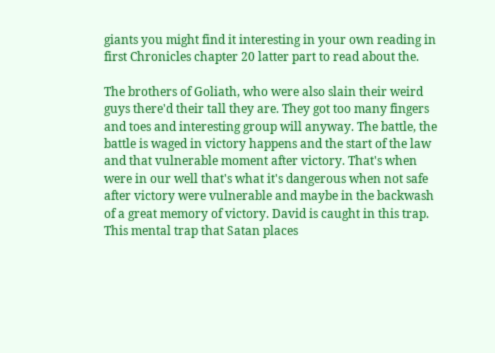giants you might find it interesting in your own reading in first Chronicles chapter 20 latter part to read about the.

The brothers of Goliath, who were also slain their weird guys there'd their tall they are. They got too many fingers and toes and interesting group will anyway. The battle, the battle is waged in victory happens and the start of the law and that vulnerable moment after victory. That's when were in our well that's what it's dangerous when not safe after victory were vulnerable and maybe in the backwash of a great memory of victory. David is caught in this trap. This mental trap that Satan places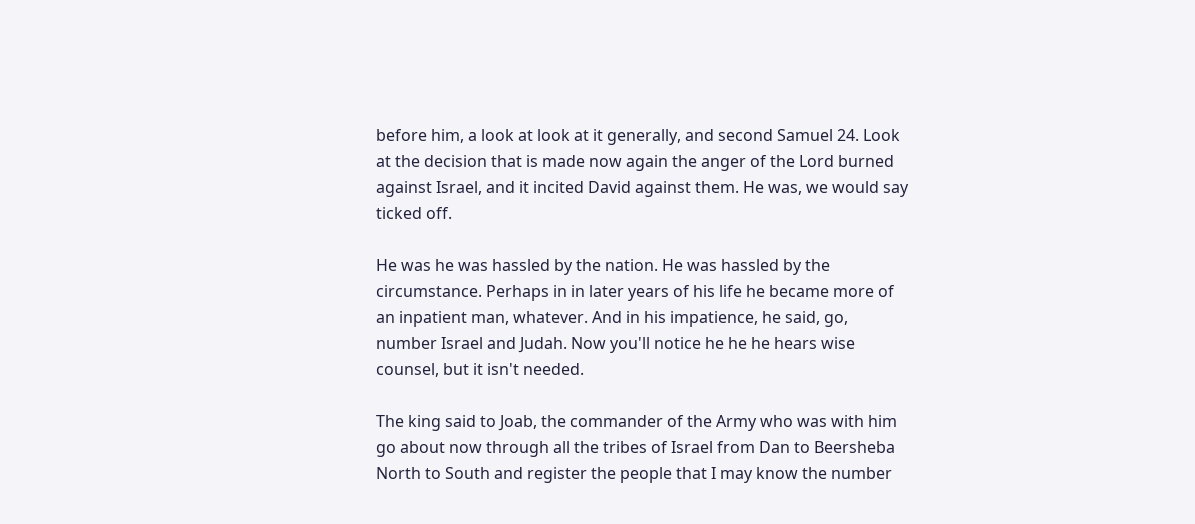before him, a look at look at it generally, and second Samuel 24. Look at the decision that is made now again the anger of the Lord burned against Israel, and it incited David against them. He was, we would say ticked off.

He was he was hassled by the nation. He was hassled by the circumstance. Perhaps in in later years of his life he became more of an inpatient man, whatever. And in his impatience, he said, go, number Israel and Judah. Now you'll notice he he he hears wise counsel, but it isn't needed.

The king said to Joab, the commander of the Army who was with him go about now through all the tribes of Israel from Dan to Beersheba North to South and register the people that I may know the number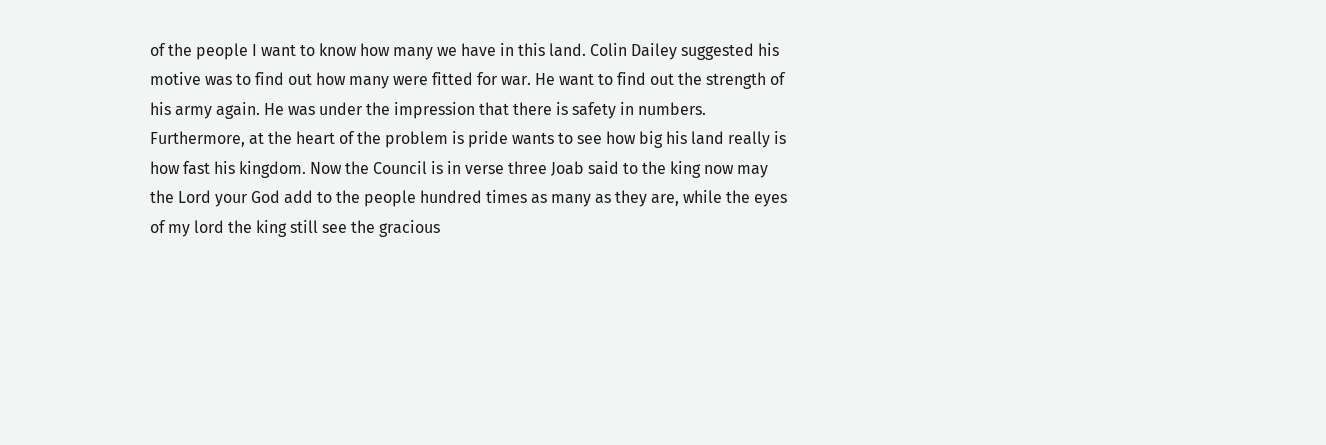of the people I want to know how many we have in this land. Colin Dailey suggested his motive was to find out how many were fitted for war. He want to find out the strength of his army again. He was under the impression that there is safety in numbers. Furthermore, at the heart of the problem is pride wants to see how big his land really is how fast his kingdom. Now the Council is in verse three Joab said to the king now may the Lord your God add to the people hundred times as many as they are, while the eyes of my lord the king still see the gracious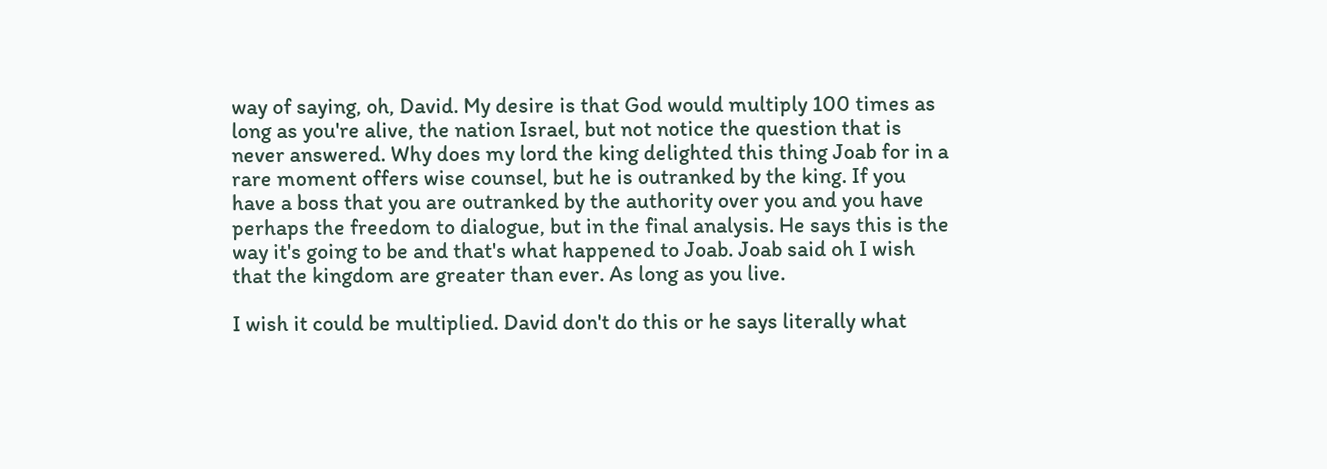way of saying, oh, David. My desire is that God would multiply 100 times as long as you're alive, the nation Israel, but not notice the question that is never answered. Why does my lord the king delighted this thing Joab for in a rare moment offers wise counsel, but he is outranked by the king. If you have a boss that you are outranked by the authority over you and you have perhaps the freedom to dialogue, but in the final analysis. He says this is the way it's going to be and that's what happened to Joab. Joab said oh I wish that the kingdom are greater than ever. As long as you live.

I wish it could be multiplied. David don't do this or he says literally what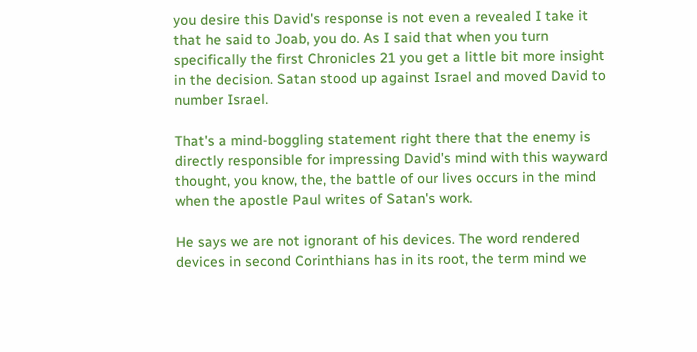you desire this David's response is not even a revealed I take it that he said to Joab, you do. As I said that when you turn specifically the first Chronicles 21 you get a little bit more insight in the decision. Satan stood up against Israel and moved David to number Israel.

That's a mind-boggling statement right there that the enemy is directly responsible for impressing David's mind with this wayward thought, you know, the, the battle of our lives occurs in the mind when the apostle Paul writes of Satan's work.

He says we are not ignorant of his devices. The word rendered devices in second Corinthians has in its root, the term mind we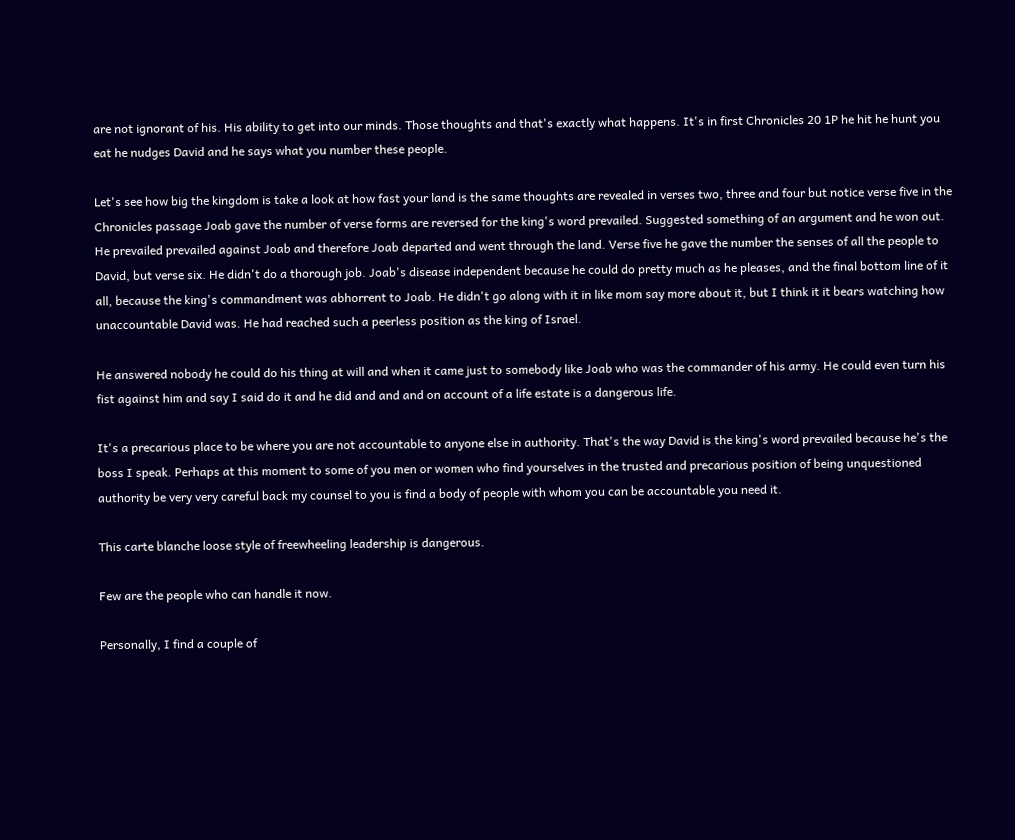are not ignorant of his. His ability to get into our minds. Those thoughts and that's exactly what happens. It's in first Chronicles 20 1P he hit he hunt you eat he nudges David and he says what you number these people.

Let's see how big the kingdom is take a look at how fast your land is the same thoughts are revealed in verses two, three and four but notice verse five in the Chronicles passage Joab gave the number of verse forms are reversed for the king's word prevailed. Suggested something of an argument and he won out. He prevailed prevailed against Joab and therefore Joab departed and went through the land. Verse five he gave the number the senses of all the people to David, but verse six. He didn't do a thorough job. Joab's disease independent because he could do pretty much as he pleases, and the final bottom line of it all, because the king's commandment was abhorrent to Joab. He didn't go along with it in like mom say more about it, but I think it it bears watching how unaccountable David was. He had reached such a peerless position as the king of Israel.

He answered nobody he could do his thing at will and when it came just to somebody like Joab who was the commander of his army. He could even turn his fist against him and say I said do it and he did and and and on account of a life estate is a dangerous life.

It's a precarious place to be where you are not accountable to anyone else in authority. That's the way David is the king's word prevailed because he's the boss I speak. Perhaps at this moment to some of you men or women who find yourselves in the trusted and precarious position of being unquestioned authority be very very careful back my counsel to you is find a body of people with whom you can be accountable you need it.

This carte blanche loose style of freewheeling leadership is dangerous.

Few are the people who can handle it now.

Personally, I find a couple of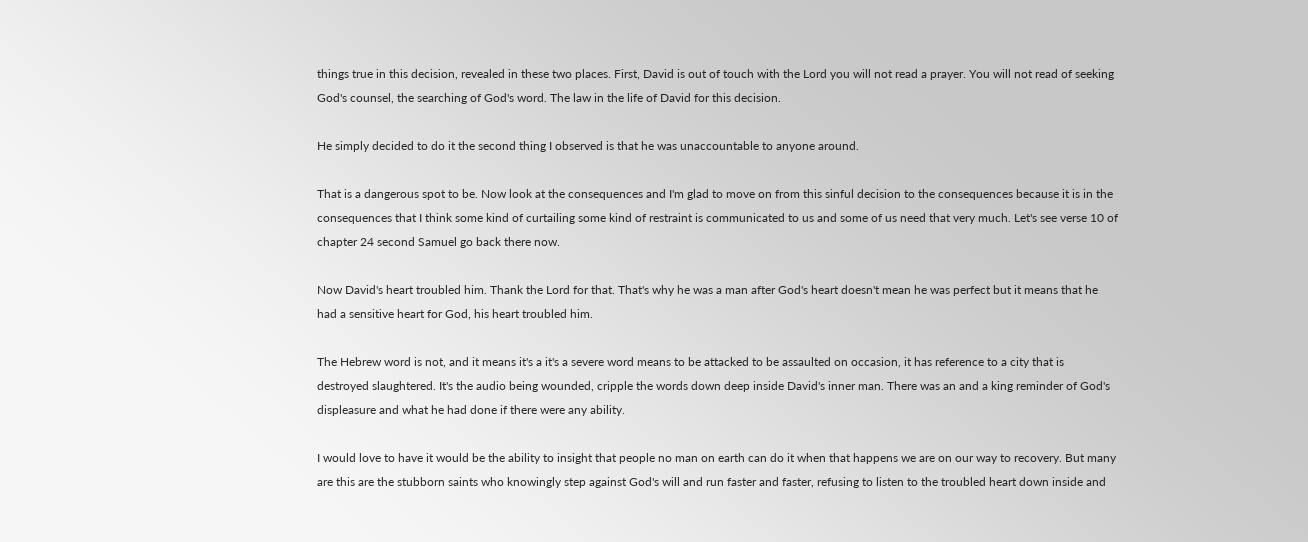things true in this decision, revealed in these two places. First, David is out of touch with the Lord you will not read a prayer. You will not read of seeking God's counsel, the searching of God's word. The law in the life of David for this decision.

He simply decided to do it the second thing I observed is that he was unaccountable to anyone around.

That is a dangerous spot to be. Now look at the consequences and I'm glad to move on from this sinful decision to the consequences because it is in the consequences that I think some kind of curtailing some kind of restraint is communicated to us and some of us need that very much. Let's see verse 10 of chapter 24 second Samuel go back there now.

Now David's heart troubled him. Thank the Lord for that. That's why he was a man after God's heart doesn't mean he was perfect but it means that he had a sensitive heart for God, his heart troubled him.

The Hebrew word is not, and it means it's a it's a severe word means to be attacked to be assaulted on occasion, it has reference to a city that is destroyed slaughtered. It's the audio being wounded, cripple the words down deep inside David's inner man. There was an and a king reminder of God's displeasure and what he had done if there were any ability.

I would love to have it would be the ability to insight that people no man on earth can do it when that happens we are on our way to recovery. But many are this are the stubborn saints who knowingly step against God's will and run faster and faster, refusing to listen to the troubled heart down inside and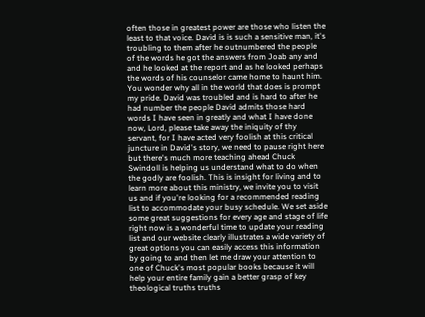often those in greatest power are those who listen the least to that voice. David is is such a sensitive man, it's troubling to them after he outnumbered the people of the words he got the answers from Joab any and and he looked at the report and as he looked perhaps the words of his counselor came home to haunt him. You wonder why all in the world that does is prompt my pride. David was troubled and is hard to after he had number the people David admits those hard words I have seen in greatly and what I have done now, Lord, please take away the iniquity of thy servant, for I have acted very foolish at this critical juncture in David's story, we need to pause right here but there's much more teaching ahead Chuck Swindoll is helping us understand what to do when the godly are foolish. This is insight for living and to learn more about this ministry, we invite you to visit us and if you're looking for a recommended reading list to accommodate your busy schedule. We set aside some great suggestions for every age and stage of life right now is a wonderful time to update your reading list and our website clearly illustrates a wide variety of great options you can easily access this information by going to and then let me draw your attention to one of Chuck's most popular books because it will help your entire family gain a better grasp of key theological truths truths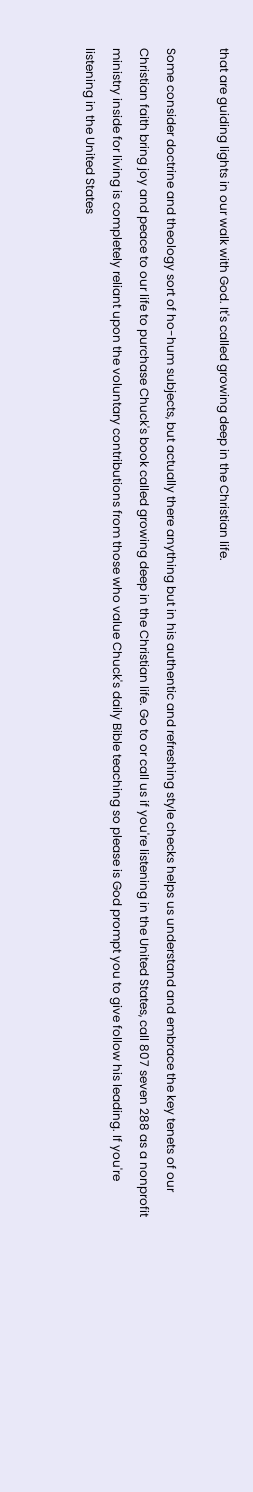that are guiding lights in our walk with God. It's called growing deep in the Christian life.

Some consider doctrine and theology sort of ho-hum subjects, but actually there anything but in his authentic and refreshing style checks helps us understand and embrace the key tenets of our Christian faith bring joy and peace to our life to purchase Chuck's book called growing deep in the Christian life. Go to or call us if you're listening in the United States, call 807 seven 288 as a nonprofit ministry inside for living is completely reliant upon the voluntary contributions from those who value Chuck's daily Bible teaching so please is God prompt you to give follow his leading. If you're listening in the United States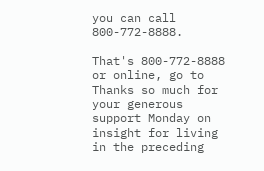you can call 800-772-8888.

That's 800-772-8888 or online, go to Thanks so much for your generous support Monday on insight for living in the preceding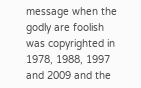message when the godly are foolish was copyrighted in 1978, 1988, 1997 and 2009 and the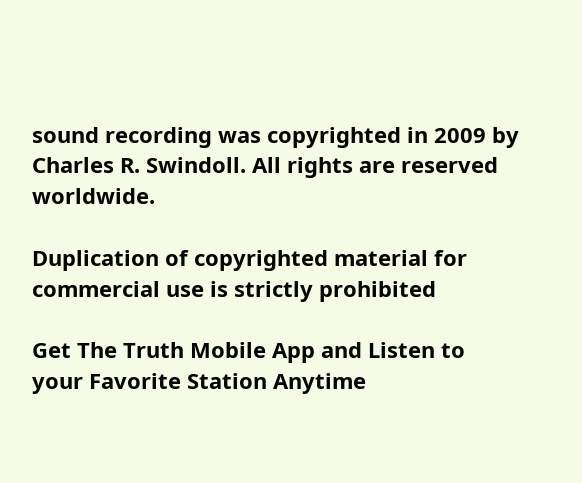sound recording was copyrighted in 2009 by Charles R. Swindoll. All rights are reserved worldwide.

Duplication of copyrighted material for commercial use is strictly prohibited

Get The Truth Mobile App and Listen to your Favorite Station Anytime